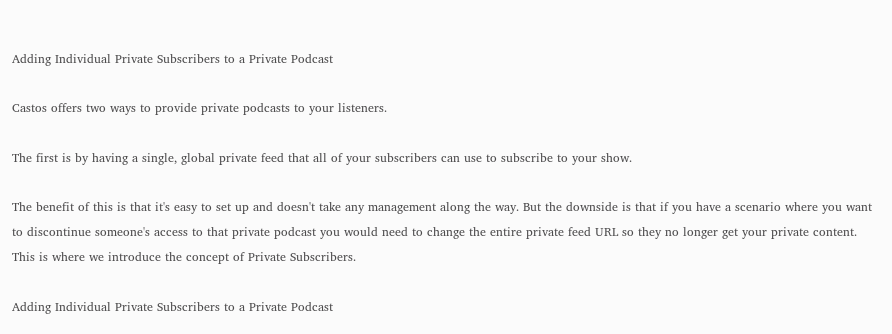Adding Individual Private Subscribers to a Private Podcast

Castos offers two ways to provide private podcasts to your listeners.

The first is by having a single, global private feed that all of your subscribers can use to subscribe to your show.

The benefit of this is that it's easy to set up and doesn't take any management along the way. But the downside is that if you have a scenario where you want to discontinue someone's access to that private podcast you would need to change the entire private feed URL so they no longer get your private content.  This is where we introduce the concept of Private Subscribers.

Adding Individual Private Subscribers to a Private Podcast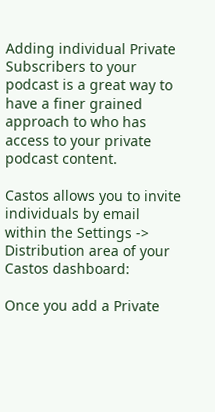Adding individual Private Subscribers to your podcast is a great way to have a finer grained approach to who has access to your private podcast content.

Castos allows you to invite individuals by email within the Settings -> Distribution area of your Castos dashboard:

Once you add a Private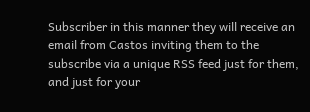Subscriber in this manner they will receive an email from Castos inviting them to the subscribe via a unique RSS feed just for them, and just for your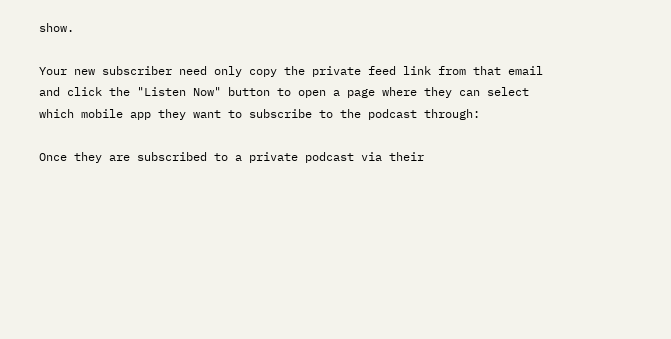show.

Your new subscriber need only copy the private feed link from that email and click the "Listen Now" button to open a page where they can select which mobile app they want to subscribe to the podcast through:

Once they are subscribed to a private podcast via their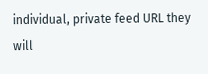individual, private feed URL they will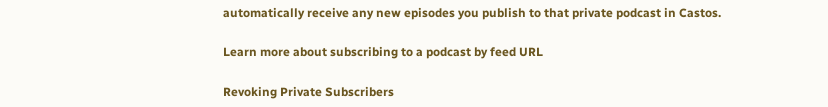automatically receive any new episodes you publish to that private podcast in Castos.

Learn more about subscribing to a podcast by feed URL

Revoking Private Subscribers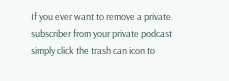If you ever want to remove a private subscriber from your private podcast simply click the trash can icon to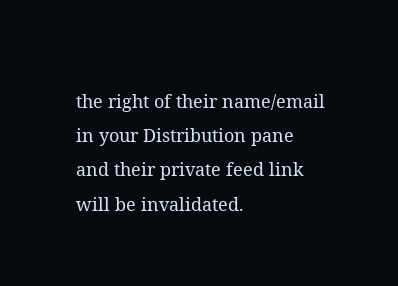the right of their name/email in your Distribution pane and their private feed link will be invalidated.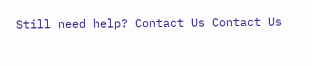Still need help? Contact Us Contact Us